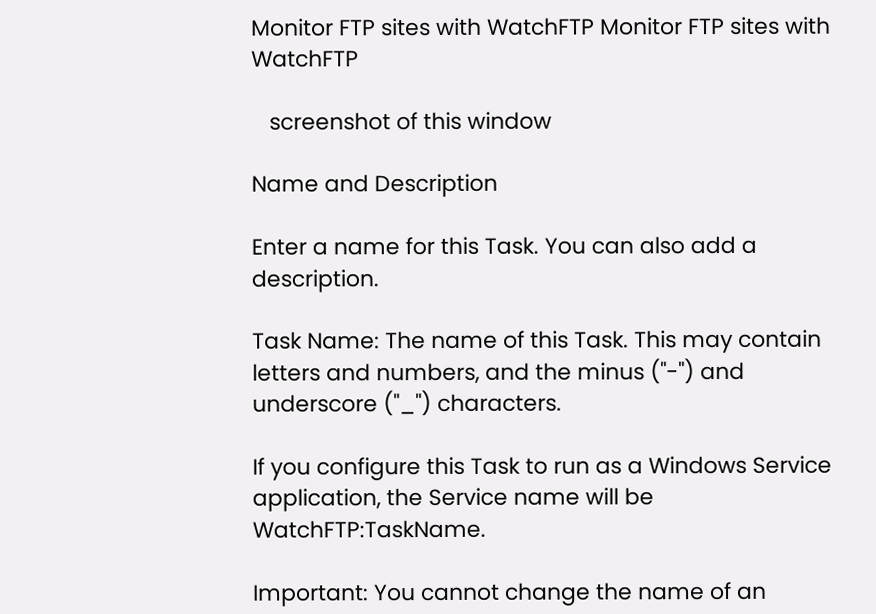Monitor FTP sites with WatchFTP Monitor FTP sites with WatchFTP

   screenshot of this window

Name and Description

Enter a name for this Task. You can also add a description.

Task Name: The name of this Task. This may contain letters and numbers, and the minus ("-") and underscore ("_") characters.

If you configure this Task to run as a Windows Service application, the Service name will be WatchFTP:TaskName.

Important: You cannot change the name of an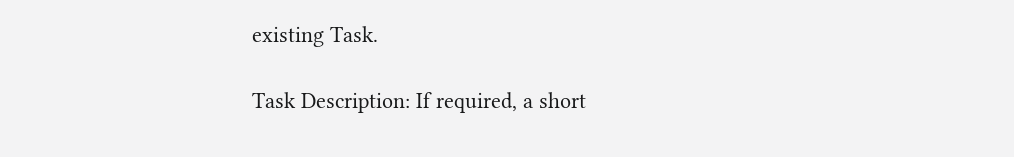existing Task.

Task Description: If required, a short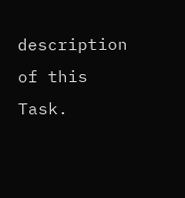description of this Task.